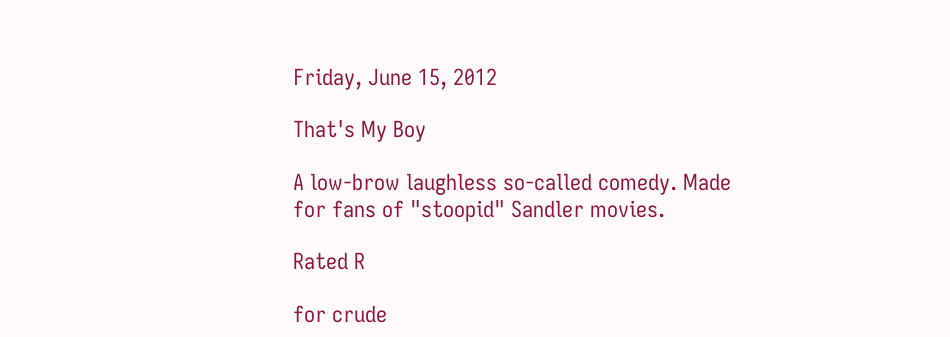Friday, June 15, 2012

That's My Boy

A low-brow laughless so-called comedy. Made for fans of "stoopid" Sandler movies.

Rated R

for crude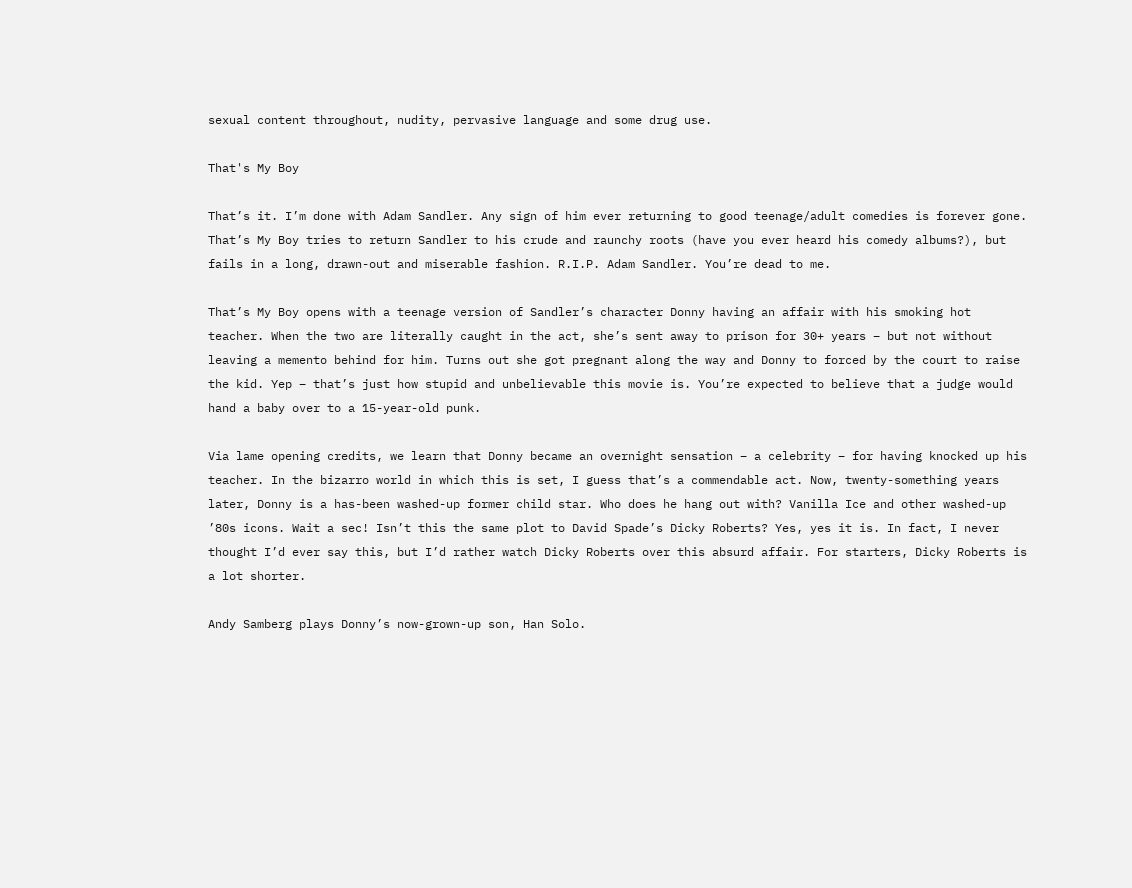sexual content throughout, nudity, pervasive language and some drug use.

That's My Boy

That’s it. I’m done with Adam Sandler. Any sign of him ever returning to good teenage/adult comedies is forever gone. That’s My Boy tries to return Sandler to his crude and raunchy roots (have you ever heard his comedy albums?), but fails in a long, drawn-out and miserable fashion. R.I.P. Adam Sandler. You’re dead to me.

That’s My Boy opens with a teenage version of Sandler’s character Donny having an affair with his smoking hot teacher. When the two are literally caught in the act, she’s sent away to prison for 30+ years – but not without leaving a memento behind for him. Turns out she got pregnant along the way and Donny to forced by the court to raise the kid. Yep – that’s just how stupid and unbelievable this movie is. You’re expected to believe that a judge would hand a baby over to a 15-year-old punk.

Via lame opening credits, we learn that Donny became an overnight sensation – a celebrity – for having knocked up his teacher. In the bizarro world in which this is set, I guess that’s a commendable act. Now, twenty-something years later, Donny is a has-been washed-up former child star. Who does he hang out with? Vanilla Ice and other washed-up ’80s icons. Wait a sec! Isn’t this the same plot to David Spade’s Dicky Roberts? Yes, yes it is. In fact, I never thought I’d ever say this, but I’d rather watch Dicky Roberts over this absurd affair. For starters, Dicky Roberts is a lot shorter.

Andy Samberg plays Donny’s now-grown-up son, Han Solo.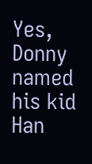Yes, Donny named his kid Han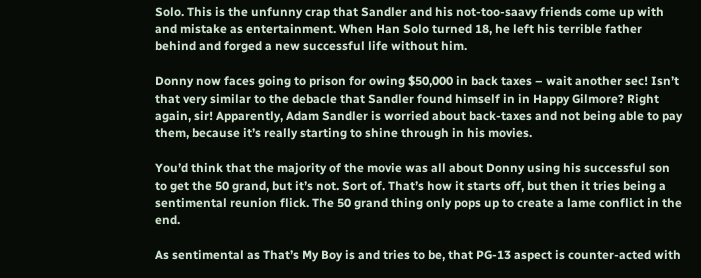Solo. This is the unfunny crap that Sandler and his not-too-saavy friends come up with and mistake as entertainment. When Han Solo turned 18, he left his terrible father behind and forged a new successful life without him.

Donny now faces going to prison for owing $50,000 in back taxes – wait another sec! Isn’t that very similar to the debacle that Sandler found himself in in Happy Gilmore? Right again, sir! Apparently, Adam Sandler is worried about back-taxes and not being able to pay them, because it’s really starting to shine through in his movies.

You’d think that the majority of the movie was all about Donny using his successful son to get the 50 grand, but it’s not. Sort of. That’s how it starts off, but then it tries being a sentimental reunion flick. The 50 grand thing only pops up to create a lame conflict in the end.

As sentimental as That’s My Boy is and tries to be, that PG-13 aspect is counter-acted with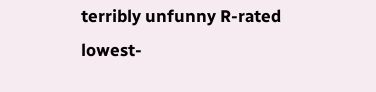terribly unfunny R-rated lowest-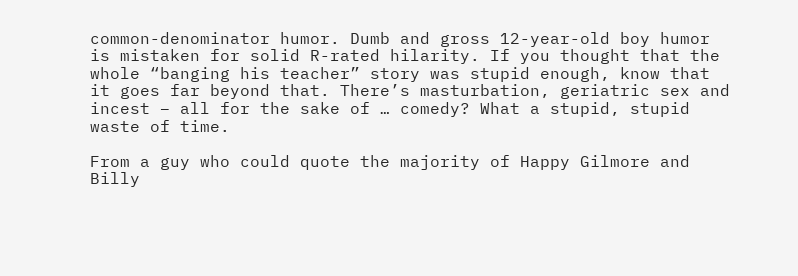common-denominator humor. Dumb and gross 12-year-old boy humor is mistaken for solid R-rated hilarity. If you thought that the whole “banging his teacher” story was stupid enough, know that it goes far beyond that. There’s masturbation, geriatric sex and incest – all for the sake of … comedy? What a stupid, stupid waste of time.

From a guy who could quote the majority of Happy Gilmore and Billy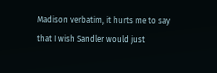Madison verbatim, it hurts me to say that I wish Sandler would just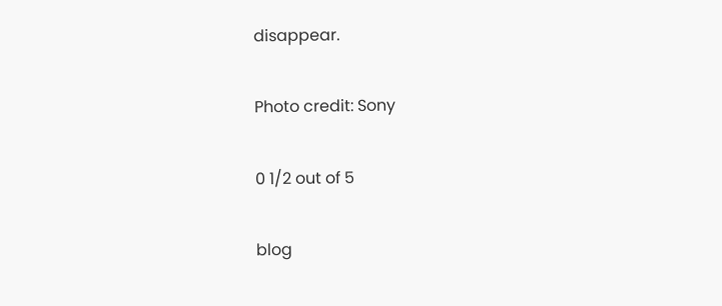disappear.

Photo credit: Sony

0 1/2 out of 5

blog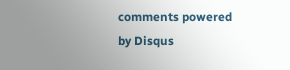comments powered by Disqus